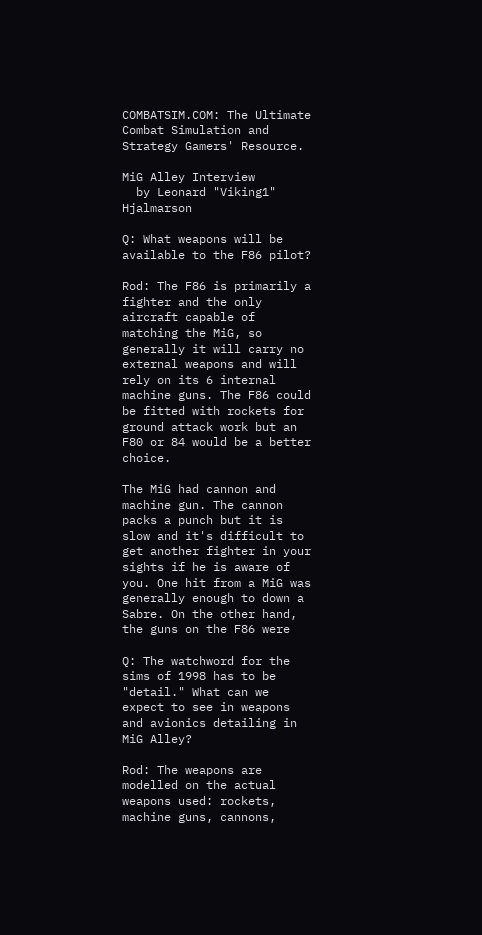COMBATSIM.COM: The Ultimate Combat Simulation and Strategy Gamers' Resource.

MiG Alley Interview
  by Leonard "Viking1" Hjalmarson

Q: What weapons will be available to the F86 pilot?

Rod: The F86 is primarily a fighter and the only aircraft capable of matching the MiG, so generally it will carry no external weapons and will rely on its 6 internal machine guns. The F86 could be fitted with rockets for ground attack work but an F80 or 84 would be a better choice.

The MiG had cannon and machine gun. The cannon packs a punch but it is slow and it's difficult to get another fighter in your sights if he is aware of you. One hit from a MiG was generally enough to down a Sabre. On the other hand, the guns on the F86 were

Q: The watchword for the sims of 1998 has to be "detail." What can we expect to see in weapons and avionics detailing in MiG Alley?

Rod: The weapons are modelled on the actual weapons used: rockets, machine guns, cannons,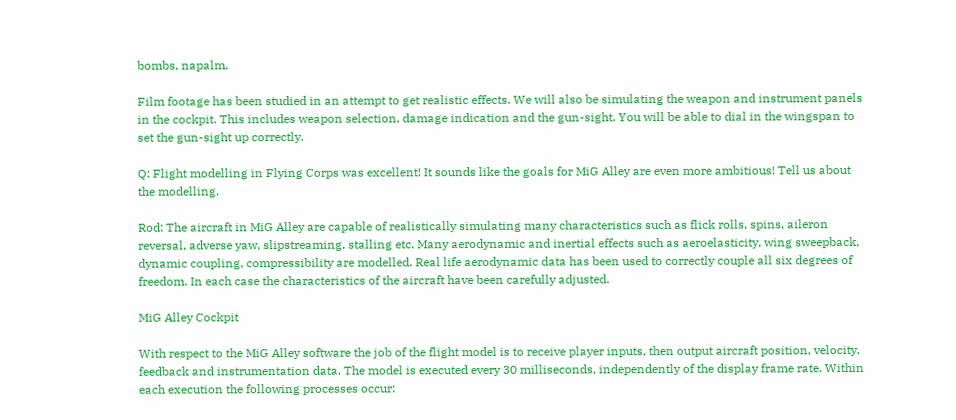bombs, napalm.

Film footage has been studied in an attempt to get realistic effects. We will also be simulating the weapon and instrument panels in the cockpit. This includes weapon selection, damage indication and the gun-sight. You will be able to dial in the wingspan to set the gun-sight up correctly.

Q: Flight modelling in Flying Corps was excellent! It sounds like the goals for MiG Alley are even more ambitious! Tell us about the modelling.

Rod: The aircraft in MiG Alley are capable of realistically simulating many characteristics such as flick rolls, spins, aileron reversal, adverse yaw, slipstreaming, stalling etc. Many aerodynamic and inertial effects such as aeroelasticity, wing sweepback, dynamic coupling, compressibility are modelled. Real life aerodynamic data has been used to correctly couple all six degrees of freedom. In each case the characteristics of the aircraft have been carefully adjusted.

MiG Alley Cockpit

With respect to the MiG Alley software the job of the flight model is to receive player inputs, then output aircraft position, velocity, feedback and instrumentation data. The model is executed every 30 milliseconds, independently of the display frame rate. Within each execution the following processes occur: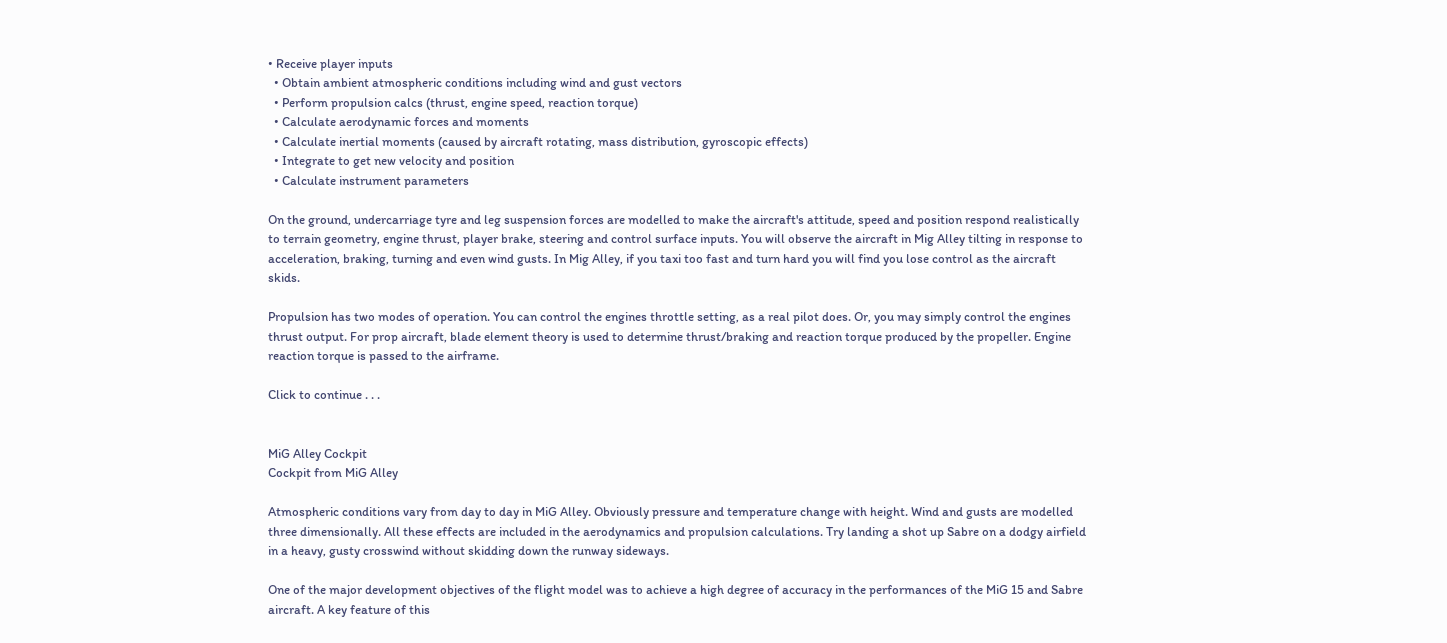• Receive player inputs
  • Obtain ambient atmospheric conditions including wind and gust vectors
  • Perform propulsion calcs (thrust, engine speed, reaction torque)
  • Calculate aerodynamic forces and moments
  • Calculate inertial moments (caused by aircraft rotating, mass distribution, gyroscopic effects)
  • Integrate to get new velocity and position
  • Calculate instrument parameters

On the ground, undercarriage tyre and leg suspension forces are modelled to make the aircraft's attitude, speed and position respond realistically to terrain geometry, engine thrust, player brake, steering and control surface inputs. You will observe the aircraft in Mig Alley tilting in response to acceleration, braking, turning and even wind gusts. In Mig Alley, if you taxi too fast and turn hard you will find you lose control as the aircraft skids.

Propulsion has two modes of operation. You can control the engines throttle setting, as a real pilot does. Or, you may simply control the engines thrust output. For prop aircraft, blade element theory is used to determine thrust/braking and reaction torque produced by the propeller. Engine reaction torque is passed to the airframe.

Click to continue . . .


MiG Alley Cockpit
Cockpit from MiG Alley

Atmospheric conditions vary from day to day in MiG Alley. Obviously pressure and temperature change with height. Wind and gusts are modelled three dimensionally. All these effects are included in the aerodynamics and propulsion calculations. Try landing a shot up Sabre on a dodgy airfield in a heavy, gusty crosswind without skidding down the runway sideways.

One of the major development objectives of the flight model was to achieve a high degree of accuracy in the performances of the MiG 15 and Sabre aircraft. A key feature of this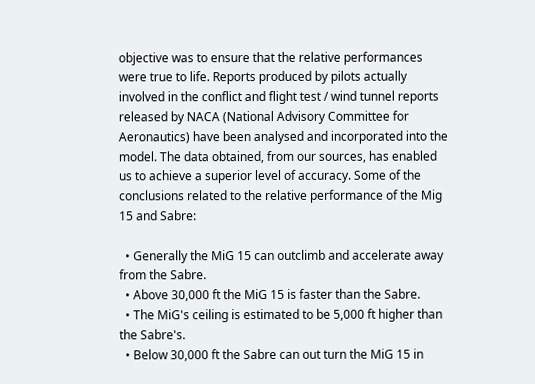objective was to ensure that the relative performances were true to life. Reports produced by pilots actually involved in the conflict and flight test / wind tunnel reports released by NACA (National Advisory Committee for Aeronautics) have been analysed and incorporated into the model. The data obtained, from our sources, has enabled us to achieve a superior level of accuracy. Some of the conclusions related to the relative performance of the Mig 15 and Sabre:

  • Generally the MiG 15 can outclimb and accelerate away from the Sabre.
  • Above 30,000 ft the MiG 15 is faster than the Sabre.
  • The MiG's ceiling is estimated to be 5,000 ft higher than the Sabre's.
  • Below 30,000 ft the Sabre can out turn the MiG 15 in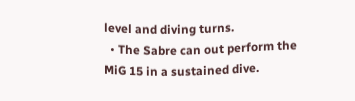level and diving turns.
  • The Sabre can out perform the MiG 15 in a sustained dive.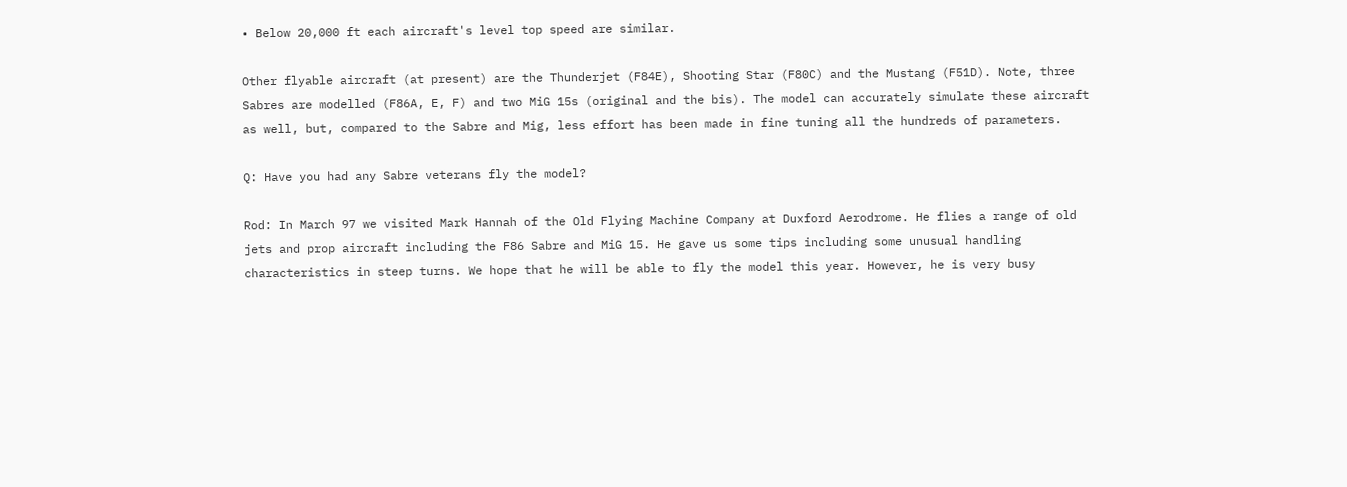• Below 20,000 ft each aircraft's level top speed are similar.

Other flyable aircraft (at present) are the Thunderjet (F84E), Shooting Star (F80C) and the Mustang (F51D). Note, three Sabres are modelled (F86A, E, F) and two MiG 15s (original and the bis). The model can accurately simulate these aircraft as well, but, compared to the Sabre and Mig, less effort has been made in fine tuning all the hundreds of parameters.

Q: Have you had any Sabre veterans fly the model?

Rod: In March 97 we visited Mark Hannah of the Old Flying Machine Company at Duxford Aerodrome. He flies a range of old jets and prop aircraft including the F86 Sabre and MiG 15. He gave us some tips including some unusual handling characteristics in steep turns. We hope that he will be able to fly the model this year. However, he is very busy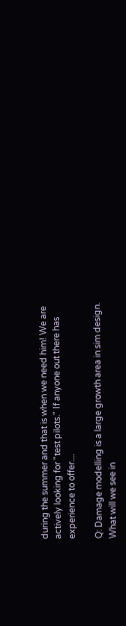during the summer and that is when we need him! We are actively looking for "test pilots." If anyone out there has experience to offer....

Q: Damage modelling is a large growth area in sim design. What will we see in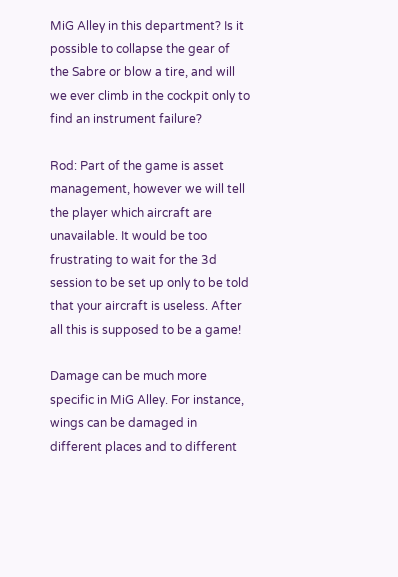MiG Alley in this department? Is it possible to collapse the gear of the Sabre or blow a tire, and will we ever climb in the cockpit only to find an instrument failure?

Rod: Part of the game is asset management, however we will tell the player which aircraft are unavailable. It would be too frustrating to wait for the 3d session to be set up only to be told that your aircraft is useless. After all this is supposed to be a game!

Damage can be much more specific in MiG Alley. For instance, wings can be damaged in different places and to different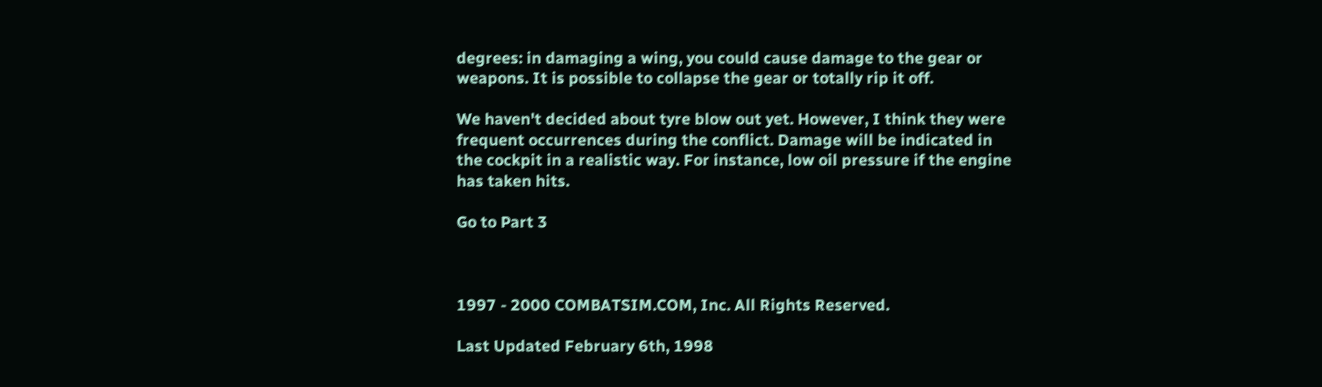degrees: in damaging a wing, you could cause damage to the gear or weapons. It is possible to collapse the gear or totally rip it off.

We haven't decided about tyre blow out yet. However, I think they were frequent occurrences during the conflict. Damage will be indicated in the cockpit in a realistic way. For instance, low oil pressure if the engine has taken hits.

Go to Part 3



1997 - 2000 COMBATSIM.COM, Inc. All Rights Reserved.

Last Updated February 6th, 1998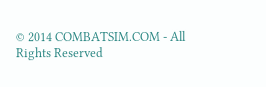© 2014 COMBATSIM.COM - All Rights Reserved